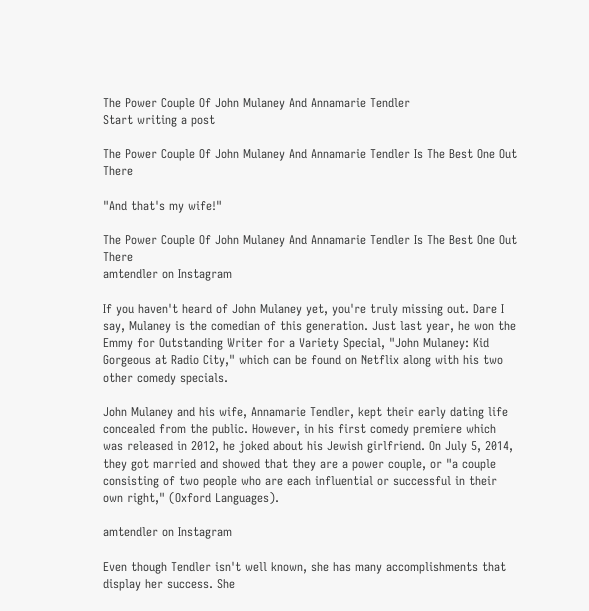The Power Couple Of John Mulaney And Annamarie Tendler
Start writing a post

The Power Couple Of John Mulaney And Annamarie Tendler Is The Best One Out There

"And that's my wife!"

The Power Couple Of John Mulaney And Annamarie Tendler Is The Best One Out There
amtendler on Instagram

If you haven't heard of John Mulaney yet, you're truly missing out. Dare I say, Mulaney is the comedian of this generation. Just last year, he won the Emmy for Outstanding Writer for a Variety Special, "John Mulaney: Kid Gorgeous at Radio City," which can be found on Netflix along with his two other comedy specials.

John Mulaney and his wife, Annamarie Tendler, kept their early dating life concealed from the public. However, in his first comedy premiere which was released in 2012, he joked about his Jewish girlfriend. On July 5, 2014, they got married and showed that they are a power couple, or "a couple consisting of two people who are each influential or successful in their own right," (Oxford Languages).

amtendler on Instagram

Even though Tendler isn't well known, she has many accomplishments that display her success. She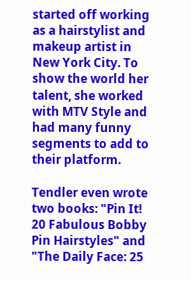started off working as a hairstylist and makeup artist in New York City. To show the world her talent, she worked with MTV Style and had many funny segments to add to their platform.

Tendler even wrote two books: "Pin It! 20 Fabulous Bobby Pin Hairstyles" and "The Daily Face: 25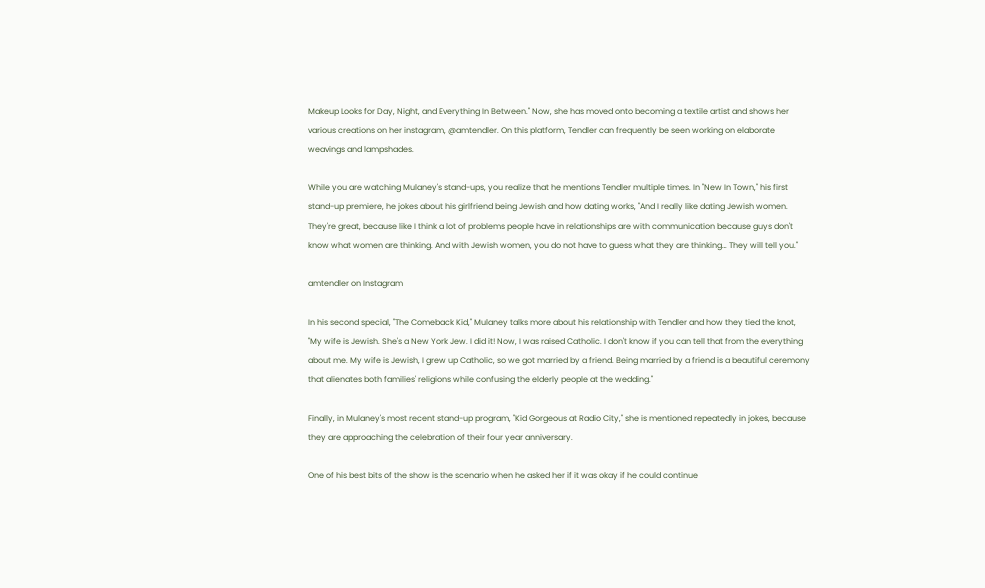Makeup Looks for Day, Night, and Everything In Between." Now, she has moved onto becoming a textile artist and shows her various creations on her instagram, @amtendler. On this platform, Tendler can frequently be seen working on elaborate weavings and lampshades.

While you are watching Mulaney's stand-ups, you realize that he mentions Tendler multiple times. In "New In Town," his first stand-up premiere, he jokes about his girlfriend being Jewish and how dating works, "And I really like dating Jewish women. They're great, because like I think a lot of problems people have in relationships are with communication because guys don't know what women are thinking. And with Jewish women, you do not have to guess what they are thinking… They will tell you."

amtendler on Instagram

In his second special, "The Comeback Kid," Mulaney talks more about his relationship with Tendler and how they tied the knot, "My wife is Jewish. She's a New York Jew. I did it! Now, I was raised Catholic. I don't know if you can tell that from the everything about me. My wife is Jewish, I grew up Catholic, so we got married by a friend. Being married by a friend is a beautiful ceremony that alienates both families' religions while confusing the elderly people at the wedding."

Finally, in Mulaney's most recent stand-up program, "Kid Gorgeous at Radio City," she is mentioned repeatedly in jokes, because they are approaching the celebration of their four year anniversary.

One of his best bits of the show is the scenario when he asked her if it was okay if he could continue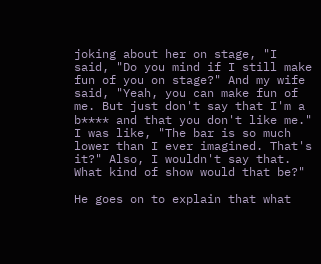joking about her on stage, "I said, "Do you mind if I still make fun of you on stage?" And my wife said, "Yeah, you can make fun of me. But just don't say that I'm a b**** and that you don't like me." I was like, "The bar is so much lower than I ever imagined. That's it?" Also, I wouldn't say that. What kind of show would that be?"

He goes on to explain that what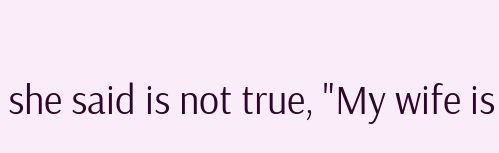she said is not true, "My wife is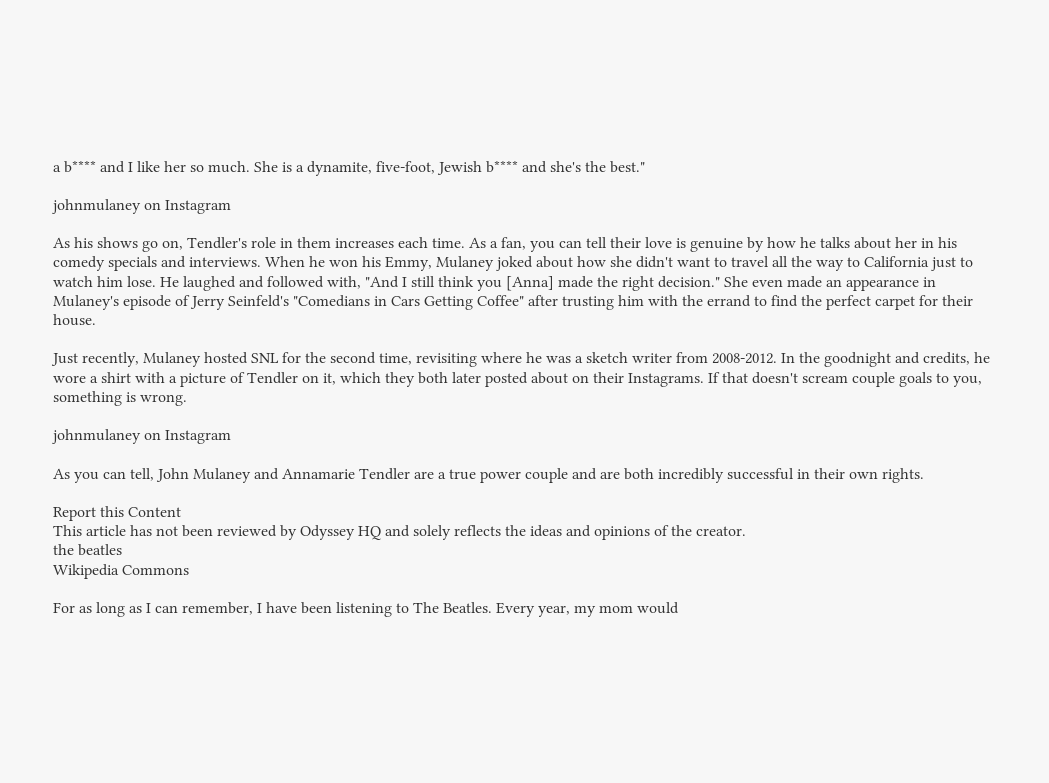a b**** and I like her so much. She is a dynamite, five-foot, Jewish b**** and she's the best."

johnmulaney on Instagram

As his shows go on, Tendler's role in them increases each time. As a fan, you can tell their love is genuine by how he talks about her in his comedy specials and interviews. When he won his Emmy, Mulaney joked about how she didn't want to travel all the way to California just to watch him lose. He laughed and followed with, "And I still think you [Anna] made the right decision." She even made an appearance in Mulaney's episode of Jerry Seinfeld's "Comedians in Cars Getting Coffee" after trusting him with the errand to find the perfect carpet for their house.

Just recently, Mulaney hosted SNL for the second time, revisiting where he was a sketch writer from 2008-2012. In the goodnight and credits, he wore a shirt with a picture of Tendler on it, which they both later posted about on their Instagrams. If that doesn't scream couple goals to you, something is wrong.

johnmulaney on Instagram

As you can tell, John Mulaney and Annamarie Tendler are a true power couple and are both incredibly successful in their own rights.

Report this Content
This article has not been reviewed by Odyssey HQ and solely reflects the ideas and opinions of the creator.
the beatles
Wikipedia Commons

For as long as I can remember, I have been listening to The Beatles. Every year, my mom would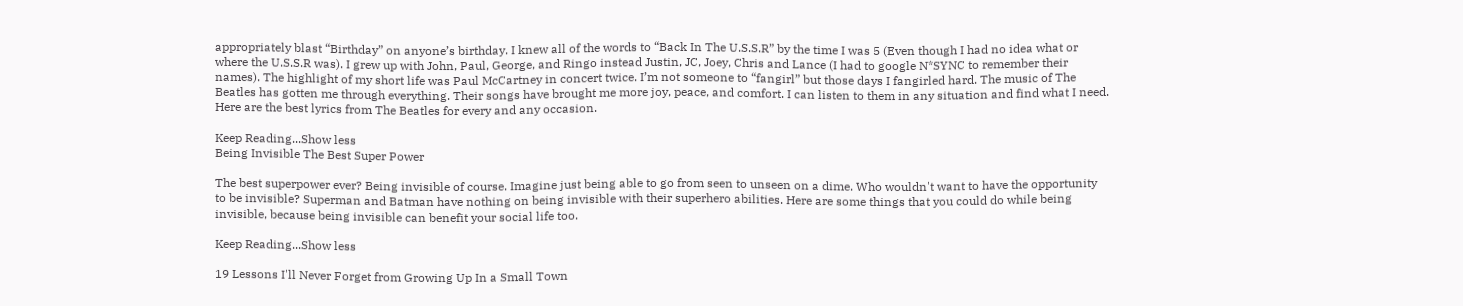appropriately blast “Birthday” on anyone’s birthday. I knew all of the words to “Back In The U.S.S.R” by the time I was 5 (Even though I had no idea what or where the U.S.S.R was). I grew up with John, Paul, George, and Ringo instead Justin, JC, Joey, Chris and Lance (I had to google N*SYNC to remember their names). The highlight of my short life was Paul McCartney in concert twice. I’m not someone to “fangirl” but those days I fangirled hard. The music of The Beatles has gotten me through everything. Their songs have brought me more joy, peace, and comfort. I can listen to them in any situation and find what I need. Here are the best lyrics from The Beatles for every and any occasion.

Keep Reading...Show less
Being Invisible The Best Super Power

The best superpower ever? Being invisible of course. Imagine just being able to go from seen to unseen on a dime. Who wouldn't want to have the opportunity to be invisible? Superman and Batman have nothing on being invisible with their superhero abilities. Here are some things that you could do while being invisible, because being invisible can benefit your social life too.

Keep Reading...Show less

19 Lessons I'll Never Forget from Growing Up In a Small Town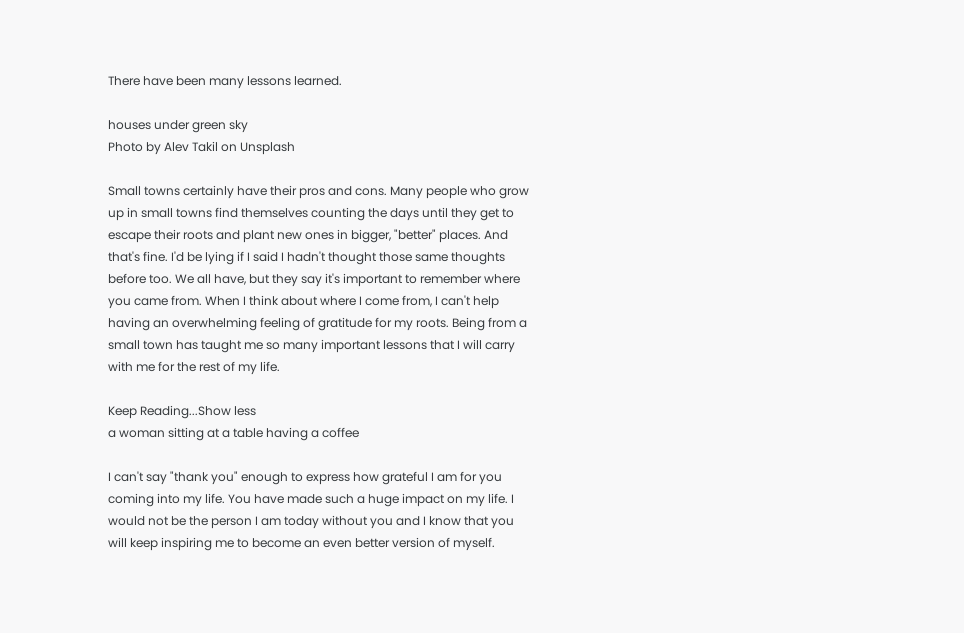There have been many lessons learned.

houses under green sky
Photo by Alev Takil on Unsplash

Small towns certainly have their pros and cons. Many people who grow up in small towns find themselves counting the days until they get to escape their roots and plant new ones in bigger, "better" places. And that's fine. I'd be lying if I said I hadn't thought those same thoughts before too. We all have, but they say it's important to remember where you came from. When I think about where I come from, I can't help having an overwhelming feeling of gratitude for my roots. Being from a small town has taught me so many important lessons that I will carry with me for the rest of my life.

Keep Reading...Show less
a woman sitting at a table having a coffee

I can't say "thank you" enough to express how grateful I am for you coming into my life. You have made such a huge impact on my life. I would not be the person I am today without you and I know that you will keep inspiring me to become an even better version of myself.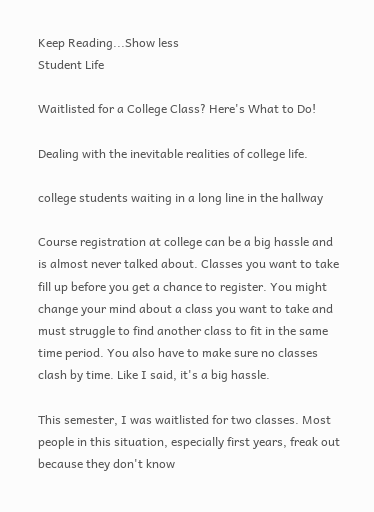Keep Reading...Show less
Student Life

Waitlisted for a College Class? Here's What to Do!

Dealing with the inevitable realities of college life.

college students waiting in a long line in the hallway

Course registration at college can be a big hassle and is almost never talked about. Classes you want to take fill up before you get a chance to register. You might change your mind about a class you want to take and must struggle to find another class to fit in the same time period. You also have to make sure no classes clash by time. Like I said, it's a big hassle.

This semester, I was waitlisted for two classes. Most people in this situation, especially first years, freak out because they don't know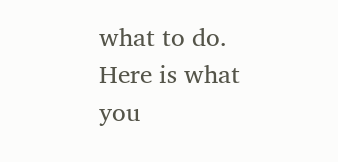what to do. Here is what you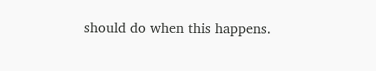should do when this happens.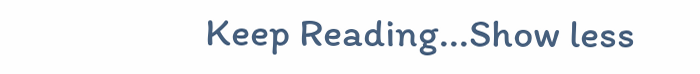Keep Reading...Show less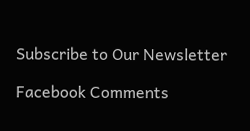Subscribe to Our Newsletter

Facebook Comments